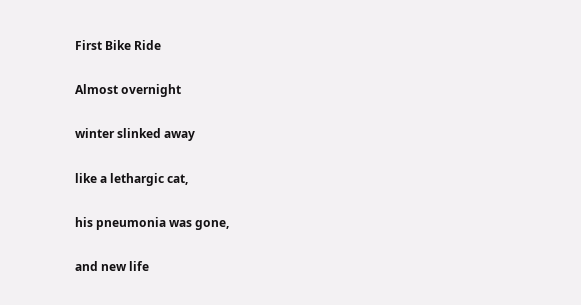First Bike Ride

Almost overnight

winter slinked away

like a lethargic cat,

his pneumonia was gone,

and new life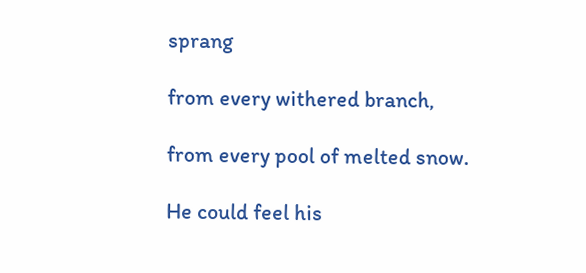sprang

from every withered branch,

from every pool of melted snow.

He could feel his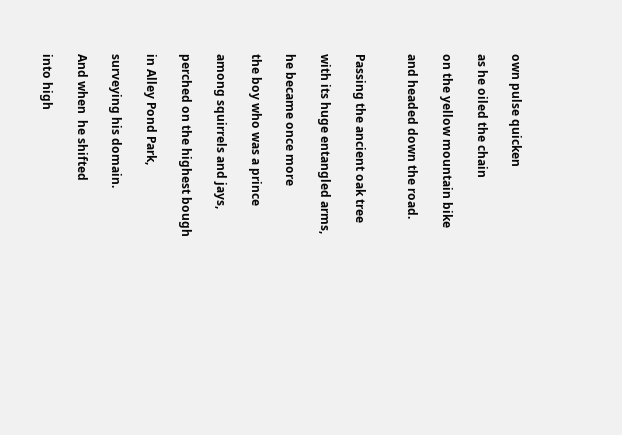own pulse quicken

as he oiled the chain

on the yellow mountain bike

and headed down the road.


Passing the ancient oak tree

with its huge entangled arms,

he became once more

the boy who was a prince

among squirrels and jays,

perched on the highest bough

in Alley Pond Park,

surveying his domain.

And when  he shifted

into high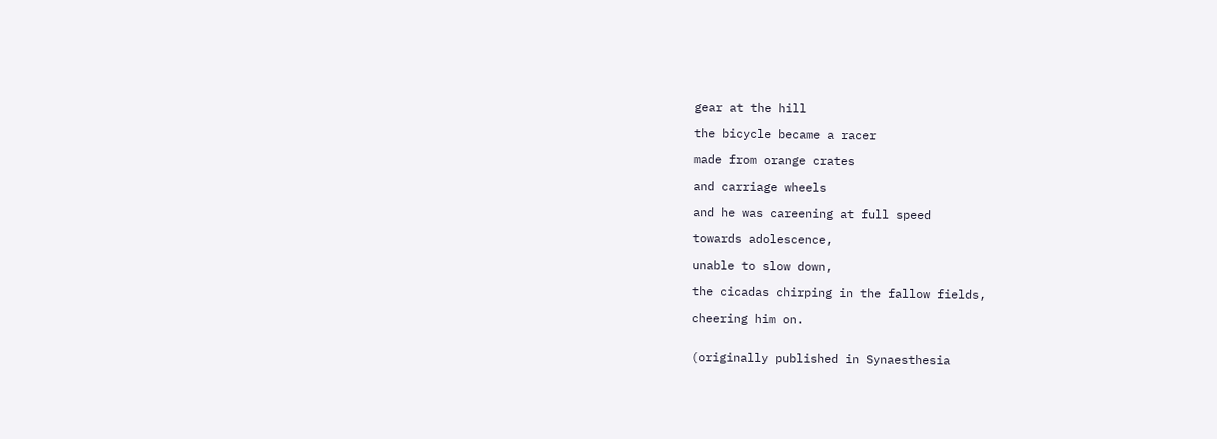gear at the hill

the bicycle became a racer

made from orange crates

and carriage wheels

and he was careening at full speed

towards adolescence,

unable to slow down,

the cicadas chirping in the fallow fields,

cheering him on.


(originally published in Synaesthesia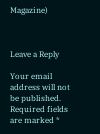Magazine)



Leave a Reply

Your email address will not be published. Required fields are marked *